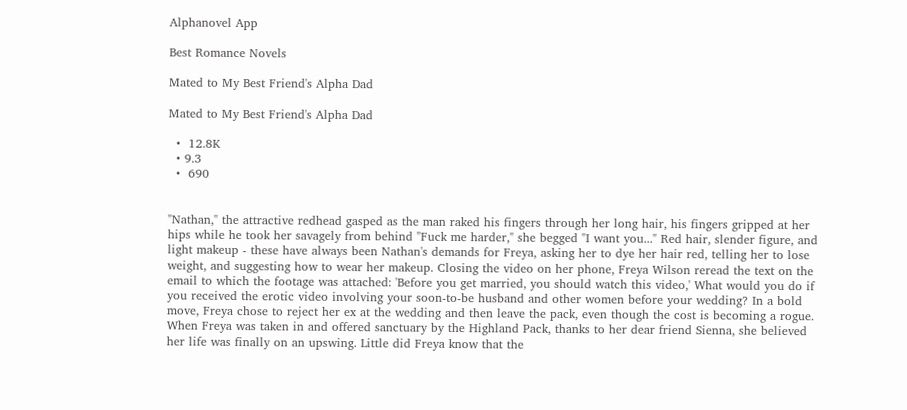Alphanovel App

Best Romance Novels

Mated to My Best Friend's Alpha Dad

Mated to My Best Friend's Alpha Dad

  •  12.8K
  • 9.3
  •  690


"Nathan," the attractive redhead gasped as the man raked his fingers through her long hair, his fingers gripped at her hips while he took her savagely from behind "Fuck me harder," she begged "I want you..." Red hair, slender figure, and light makeup - these have always been Nathan's demands for Freya, asking her to dye her hair red, telling her to lose weight, and suggesting how to wear her makeup. Closing the video on her phone, Freya Wilson reread the text on the email to which the footage was attached: 'Before you get married, you should watch this video,' What would you do if you received the erotic video involving your soon-to-be husband and other women before your wedding? In a bold move, Freya chose to reject her ex at the wedding and then leave the pack, even though the cost is becoming a rogue. When Freya was taken in and offered sanctuary by the Highland Pack, thanks to her dear friend Sienna, she believed her life was finally on an upswing. Little did Freya know that the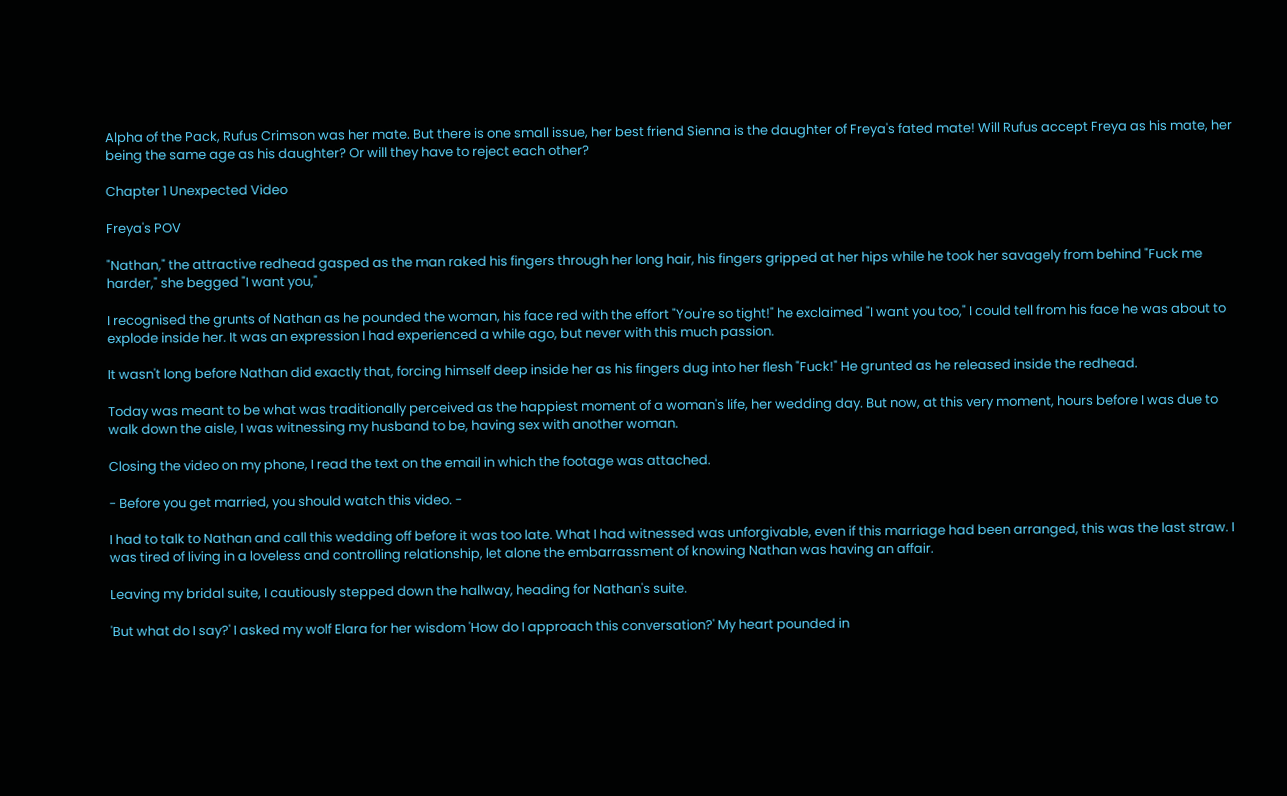Alpha of the Pack, Rufus Crimson was her mate. But there is one small issue, her best friend Sienna is the daughter of Freya's fated mate! Will Rufus accept Freya as his mate, her being the same age as his daughter? Or will they have to reject each other?

Chapter 1 Unexpected Video

Freya's POV

"Nathan," the attractive redhead gasped as the man raked his fingers through her long hair, his fingers gripped at her hips while he took her savagely from behind "Fuck me harder," she begged "I want you,"

I recognised the grunts of Nathan as he pounded the woman, his face red with the effort "You're so tight!" he exclaimed "I want you too," I could tell from his face he was about to explode inside her. It was an expression I had experienced a while ago, but never with this much passion.

It wasn't long before Nathan did exactly that, forcing himself deep inside her as his fingers dug into her flesh "Fuck!" He grunted as he released inside the redhead.

Today was meant to be what was traditionally perceived as the happiest moment of a woman's life, her wedding day. But now, at this very moment, hours before I was due to walk down the aisle, I was witnessing my husband to be, having sex with another woman.

Closing the video on my phone, I read the text on the email in which the footage was attached.

- Before you get married, you should watch this video. -

I had to talk to Nathan and call this wedding off before it was too late. What I had witnessed was unforgivable, even if this marriage had been arranged, this was the last straw. I was tired of living in a loveless and controlling relationship, let alone the embarrassment of knowing Nathan was having an affair.

Leaving my bridal suite, I cautiously stepped down the hallway, heading for Nathan's suite.

'But what do I say?' I asked my wolf Elara for her wisdom 'How do I approach this conversation?' My heart pounded in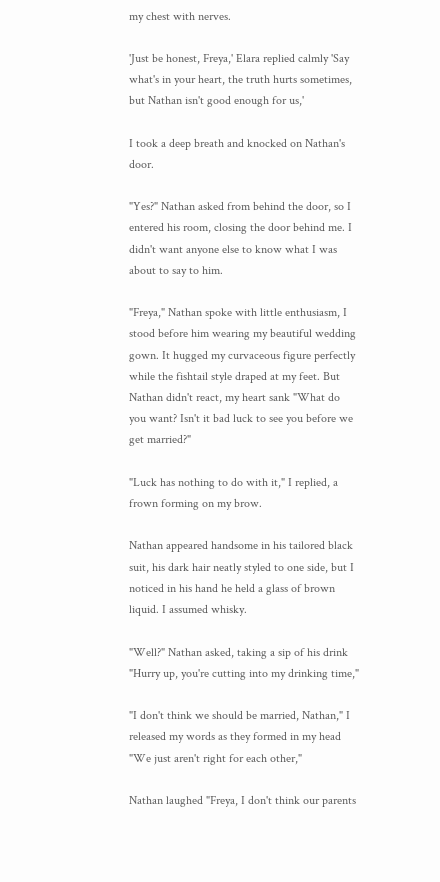my chest with nerves.

'Just be honest, Freya,' Elara replied calmly 'Say what's in your heart, the truth hurts sometimes, but Nathan isn't good enough for us,'

I took a deep breath and knocked on Nathan's door.

"Yes?" Nathan asked from behind the door, so I entered his room, closing the door behind me. I didn't want anyone else to know what I was about to say to him.

"Freya," Nathan spoke with little enthusiasm, I stood before him wearing my beautiful wedding gown. It hugged my curvaceous figure perfectly while the fishtail style draped at my feet. But Nathan didn't react, my heart sank "What do you want? Isn't it bad luck to see you before we get married?"

"Luck has nothing to do with it," I replied, a frown forming on my brow.

Nathan appeared handsome in his tailored black suit, his dark hair neatly styled to one side, but I noticed in his hand he held a glass of brown liquid. I assumed whisky.

"Well?" Nathan asked, taking a sip of his drink "Hurry up, you're cutting into my drinking time,"

"I don't think we should be married, Nathan," I released my words as they formed in my head "We just aren't right for each other,"

Nathan laughed "Freya, I don't think our parents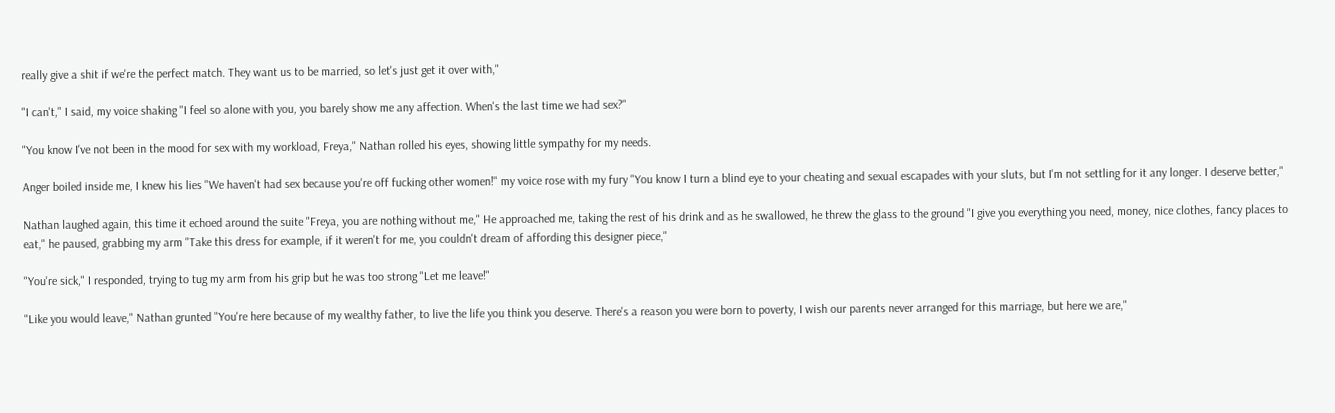really give a shit if we're the perfect match. They want us to be married, so let's just get it over with,"

"I can't," I said, my voice shaking "I feel so alone with you, you barely show me any affection. When's the last time we had sex?"

"You know I've not been in the mood for sex with my workload, Freya," Nathan rolled his eyes, showing little sympathy for my needs.

Anger boiled inside me, I knew his lies "We haven't had sex because you're off fucking other women!" my voice rose with my fury "You know I turn a blind eye to your cheating and sexual escapades with your sluts, but I'm not settling for it any longer. I deserve better,"

Nathan laughed again, this time it echoed around the suite "Freya, you are nothing without me," He approached me, taking the rest of his drink and as he swallowed, he threw the glass to the ground "I give you everything you need, money, nice clothes, fancy places to eat," he paused, grabbing my arm "Take this dress for example, if it weren't for me, you couldn't dream of affording this designer piece,"

"You're sick," I responded, trying to tug my arm from his grip but he was too strong "Let me leave!"

"Like you would leave," Nathan grunted "You're here because of my wealthy father, to live the life you think you deserve. There's a reason you were born to poverty, I wish our parents never arranged for this marriage, but here we are,"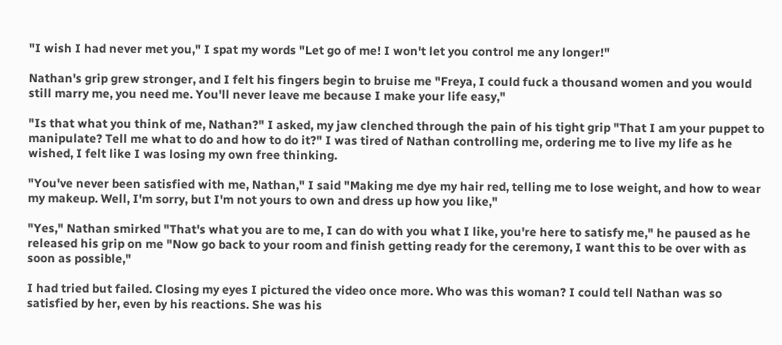"I wish I had never met you," I spat my words "Let go of me! I won't let you control me any longer!"

Nathan's grip grew stronger, and I felt his fingers begin to bruise me "Freya, I could fuck a thousand women and you would still marry me, you need me. You'll never leave me because I make your life easy,"

"Is that what you think of me, Nathan?" I asked, my jaw clenched through the pain of his tight grip "That I am your puppet to manipulate? Tell me what to do and how to do it?" I was tired of Nathan controlling me, ordering me to live my life as he wished, I felt like I was losing my own free thinking.

"You've never been satisfied with me, Nathan," I said "Making me dye my hair red, telling me to lose weight, and how to wear my makeup. Well, I'm sorry, but I'm not yours to own and dress up how you like,"

"Yes," Nathan smirked "That's what you are to me, I can do with you what I like, you're here to satisfy me," he paused as he released his grip on me "Now go back to your room and finish getting ready for the ceremony, I want this to be over with as soon as possible,"

I had tried but failed. Closing my eyes I pictured the video once more. Who was this woman? I could tell Nathan was so satisfied by her, even by his reactions. She was his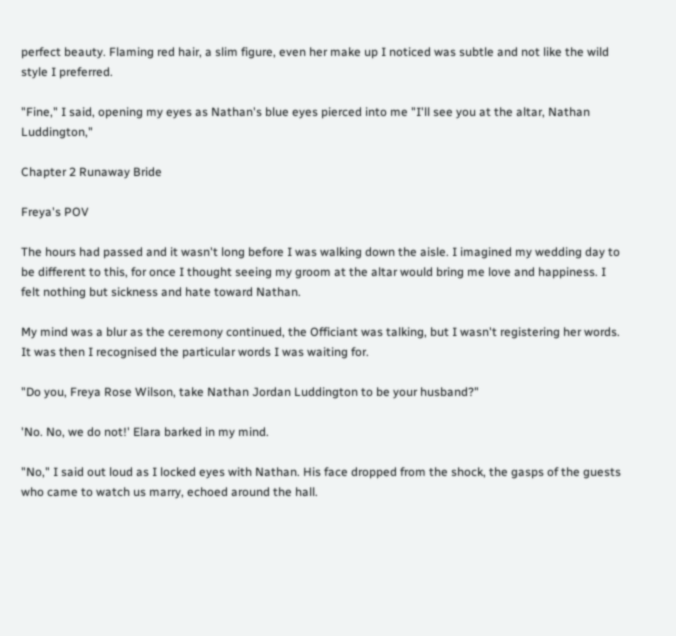perfect beauty. Flaming red hair, a slim figure, even her make up I noticed was subtle and not like the wild style I preferred.

"Fine," I said, opening my eyes as Nathan's blue eyes pierced into me "I'll see you at the altar, Nathan Luddington,"

Chapter 2 Runaway Bride

Freya's POV

The hours had passed and it wasn't long before I was walking down the aisle. I imagined my wedding day to be different to this, for once I thought seeing my groom at the altar would bring me love and happiness. I felt nothing but sickness and hate toward Nathan.

My mind was a blur as the ceremony continued, the Officiant was talking, but I wasn't registering her words. It was then I recognised the particular words I was waiting for.

"Do you, Freya Rose Wilson, take Nathan Jordan Luddington to be your husband?"

'No. No, we do not!' Elara barked in my mind.

"No," I said out loud as I locked eyes with Nathan. His face dropped from the shock, the gasps of the guests who came to watch us marry, echoed around the hall.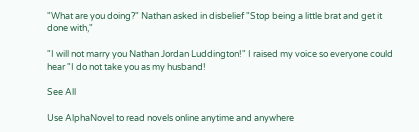"What are you doing?" Nathan asked in disbelief "Stop being a little brat and get it done with,"

"I will not marry you Nathan Jordan Luddington!" I raised my voice so everyone could hear "I do not take you as my husband!

See All

Use AlphaNovel to read novels online anytime and anywhere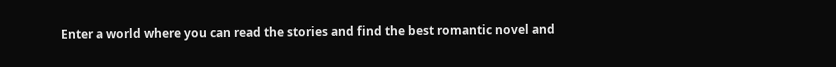Enter a world where you can read the stories and find the best romantic novel and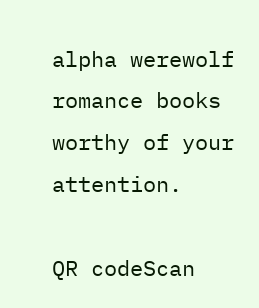alpha werewolf romance books worthy of your attention.

QR codeScan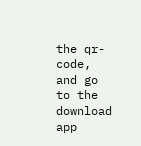the qr-code, and go to the download app